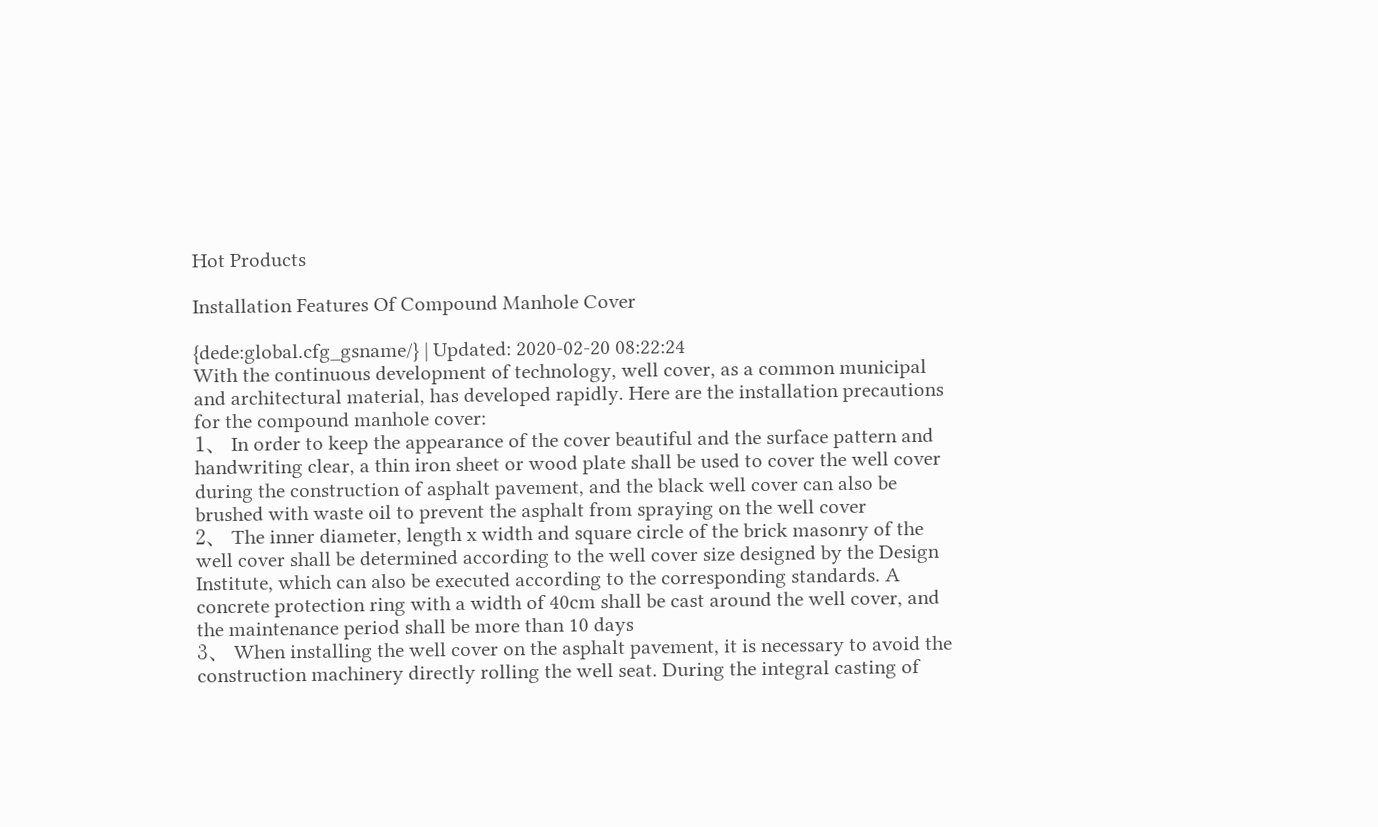Hot Products

Installation Features Of Compound Manhole Cover

{dede:global.cfg_gsname/} | Updated: 2020-02-20 08:22:24
With the continuous development of technology, well cover, as a common municipal and architectural material, has developed rapidly. Here are the installation precautions for the compound manhole cover:
1、 In order to keep the appearance of the cover beautiful and the surface pattern and handwriting clear, a thin iron sheet or wood plate shall be used to cover the well cover during the construction of asphalt pavement, and the black well cover can also be brushed with waste oil to prevent the asphalt from spraying on the well cover
2、 The inner diameter, length x width and square circle of the brick masonry of the well cover shall be determined according to the well cover size designed by the Design Institute, which can also be executed according to the corresponding standards. A concrete protection ring with a width of 40cm shall be cast around the well cover, and the maintenance period shall be more than 10 days
3、 When installing the well cover on the asphalt pavement, it is necessary to avoid the construction machinery directly rolling the well seat. During the integral casting of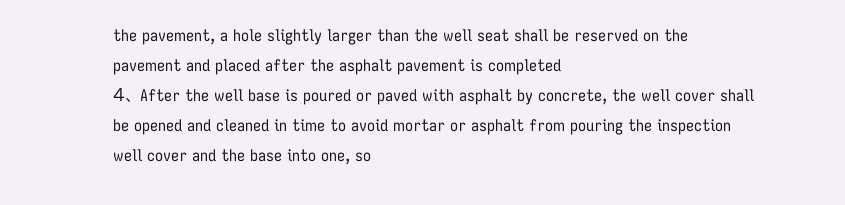the pavement, a hole slightly larger than the well seat shall be reserved on the pavement and placed after the asphalt pavement is completed
4、 After the well base is poured or paved with asphalt by concrete, the well cover shall be opened and cleaned in time to avoid mortar or asphalt from pouring the inspection well cover and the base into one, so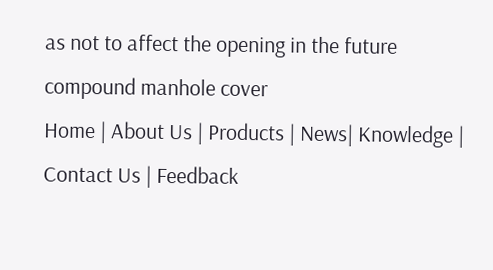as not to affect the opening in the future
compound manhole cover
Home | About Us | Products | News| Knowledge | Contact Us | Feedback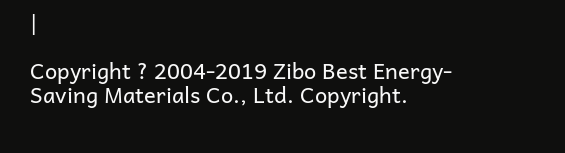|

Copyright ? 2004-2019 Zibo Best Energy-Saving Materials Co., Ltd. Copyright.